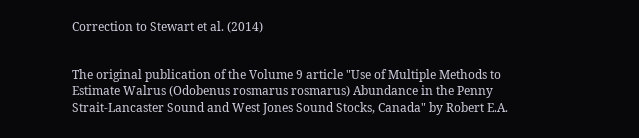Correction to Stewart et al. (2014)


The original publication of the Volume 9 article "Use of Multiple Methods to Estimate Walrus (Odobenus rosmarus rosmarus) Abundance in the Penny Strait-Lancaster Sound and West Jones Sound Stocks, Canada" by Robert E.A.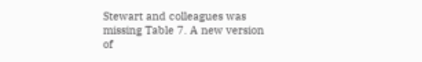Stewart and colleagues was missing Table 7. A new version of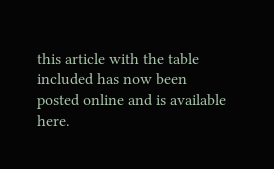this article with the table included has now been posted online and is available here.